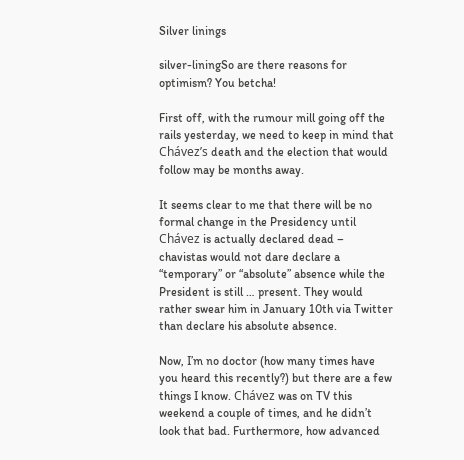Silver linings

silver-liningSo are there reasons for optimism? You betcha!

First off, with the rumour mill going off the rails yesterday, we need to keep in mind that Chávez’s death and the election that would follow may be months away.

It seems clear to me that there will be no formal change in the Presidency until Chávez is actually declared dead – chavistas would not dare declare a “temporary” or “absolute” absence while the President is still … present. They would rather swear him in January 10th via Twitter than declare his absolute absence.

Now, I’m no doctor (how many times have you heard this recently?) but there are a few things I know. Chávez was on TV this weekend a couple of times, and he didn’t look that bad. Furthermore, how advanced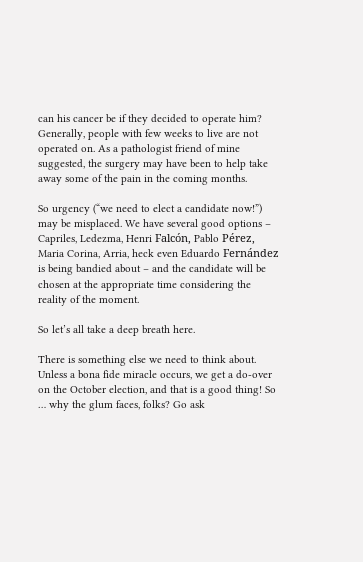can his cancer be if they decided to operate him? Generally, people with few weeks to live are not operated on. As a pathologist friend of mine suggested, the surgery may have been to help take away some of the pain in the coming months.

So urgency (“we need to elect a candidate now!”) may be misplaced. We have several good options – Capriles, Ledezma, Henri Falcón, Pablo Pérez, Maria Corina, Arria, heck even Eduardo Fernández is being bandied about – and the candidate will be chosen at the appropriate time considering the reality of the moment.

So let’s all take a deep breath here.

There is something else we need to think about. Unless a bona fide miracle occurs, we get a do-over on the October election, and that is a good thing! So … why the glum faces, folks? Go ask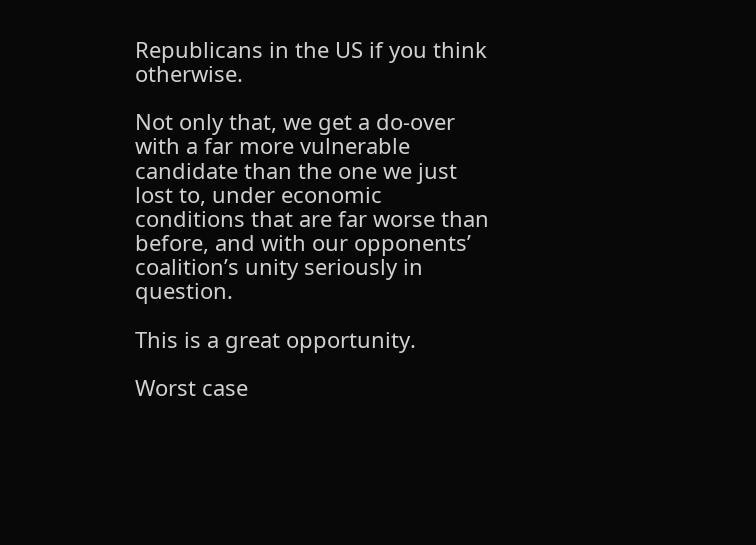Republicans in the US if you think otherwise.

Not only that, we get a do-over with a far more vulnerable candidate than the one we just lost to, under economic conditions that are far worse than before, and with our opponents’ coalition’s unity seriously in question.

This is a great opportunity.

Worst case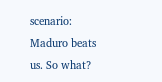scenario: Maduro beats us. So what?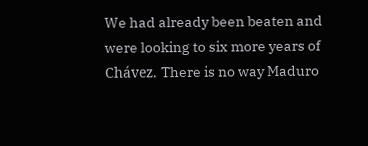We had already been beaten and were looking to six more years of Chávez. There is no way Maduro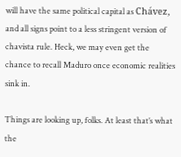will have the same political capital as Chávez, and all signs point to a less stringent version of chavista rule. Heck, we may even get the chance to recall Maduro once economic realities sink in.

Things are looking up, folks. At least that’s what the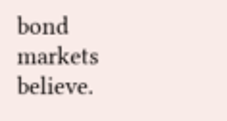bond markets believe.